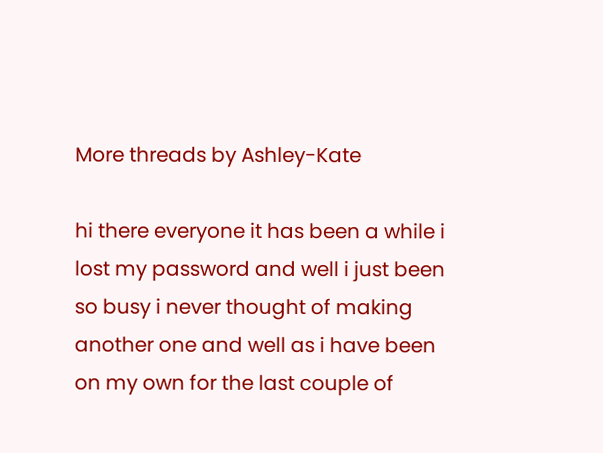More threads by Ashley-Kate

hi there everyone it has been a while i lost my password and well i just been so busy i never thought of making another one and well as i have been on my own for the last couple of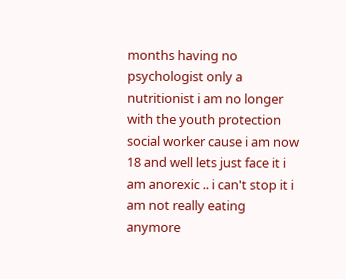months having no psychologist only a nutritionist i am no longer with the youth protection social worker cause i am now 18 and well lets just face it i am anorexic .. i can't stop it i am not really eating anymore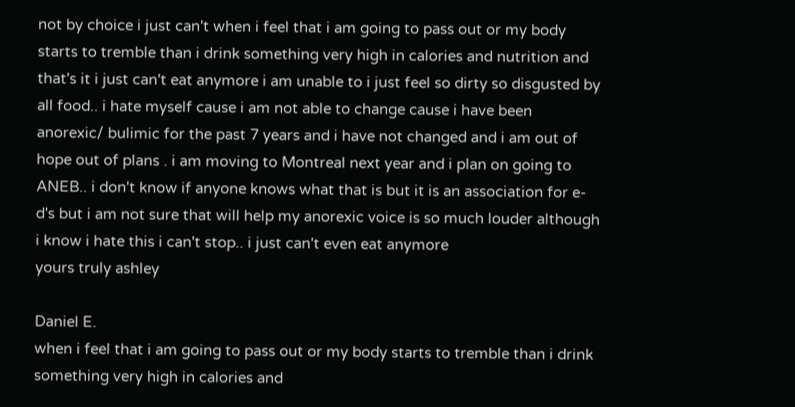not by choice i just can't when i feel that i am going to pass out or my body starts to tremble than i drink something very high in calories and nutrition and that's it i just can't eat anymore i am unable to i just feel so dirty so disgusted by all food.. i hate myself cause i am not able to change cause i have been anorexic/ bulimic for the past 7 years and i have not changed and i am out of hope out of plans . i am moving to Montreal next year and i plan on going to ANEB.. i don't know if anyone knows what that is but it is an association for e-d's but i am not sure that will help my anorexic voice is so much louder although i know i hate this i can't stop.. i just can't even eat anymore
yours truly ashley

Daniel E.
when i feel that i am going to pass out or my body starts to tremble than i drink something very high in calories and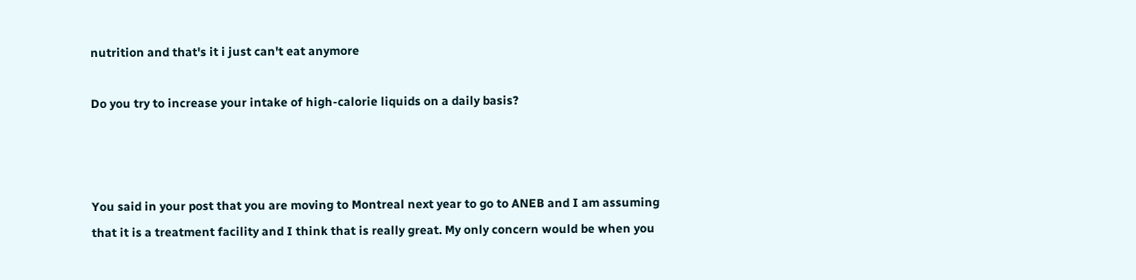nutrition and that's it i just can't eat anymore

Do you try to increase your intake of high-calorie liquids on a daily basis?



You said in your post that you are moving to Montreal next year to go to ANEB and I am assuming that it is a treatment facility and I think that is really great. My only concern would be when you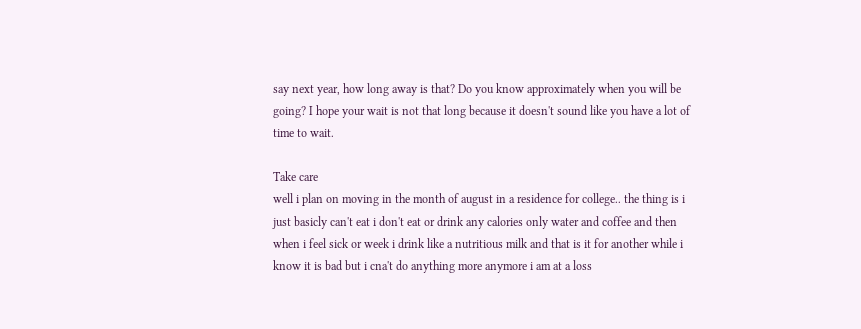say next year, how long away is that? Do you know approximately when you will be going? I hope your wait is not that long because it doesn't sound like you have a lot of time to wait.

Take care
well i plan on moving in the month of august in a residence for college.. the thing is i just basicly can't eat i don't eat or drink any calories only water and coffee and then when i feel sick or week i drink like a nutritious milk and that is it for another while i know it is bad but i cna't do anything more anymore i am at a loss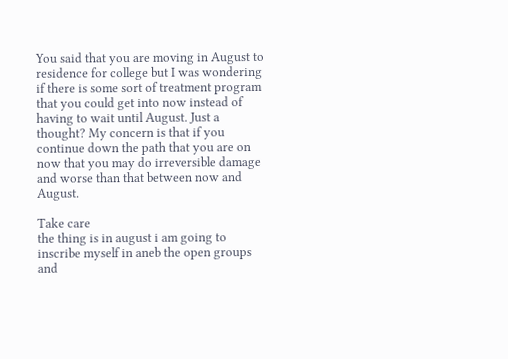You said that you are moving in August to residence for college but I was wondering if there is some sort of treatment program that you could get into now instead of having to wait until August. Just a thought? My concern is that if you continue down the path that you are on now that you may do irreversible damage and worse than that between now and August.

Take care
the thing is in august i am going to inscribe myself in aneb the open groups and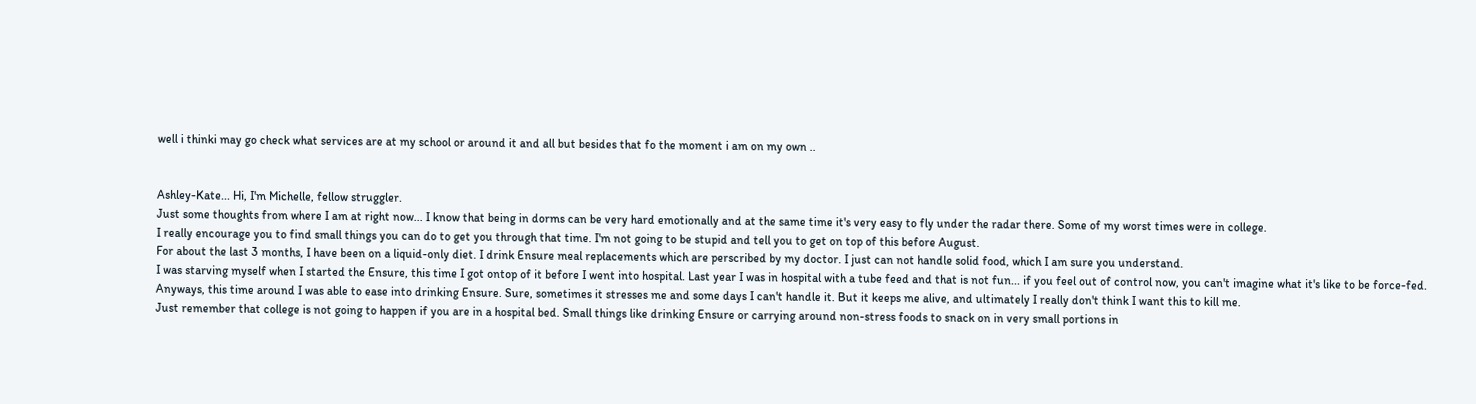well i thinki may go check what services are at my school or around it and all but besides that fo the moment i am on my own ..


Ashley-Kate... Hi, I'm Michelle, fellow struggler.
Just some thoughts from where I am at right now... I know that being in dorms can be very hard emotionally and at the same time it's very easy to fly under the radar there. Some of my worst times were in college.
I really encourage you to find small things you can do to get you through that time. I'm not going to be stupid and tell you to get on top of this before August.
For about the last 3 months, I have been on a liquid-only diet. I drink Ensure meal replacements which are perscribed by my doctor. I just can not handle solid food, which I am sure you understand.
I was starving myself when I started the Ensure, this time I got ontop of it before I went into hospital. Last year I was in hospital with a tube feed and that is not fun... if you feel out of control now, you can't imagine what it's like to be force-fed. Anyways, this time around I was able to ease into drinking Ensure. Sure, sometimes it stresses me and some days I can't handle it. But it keeps me alive, and ultimately I really don't think I want this to kill me.
Just remember that college is not going to happen if you are in a hospital bed. Small things like drinking Ensure or carrying around non-stress foods to snack on in very small portions in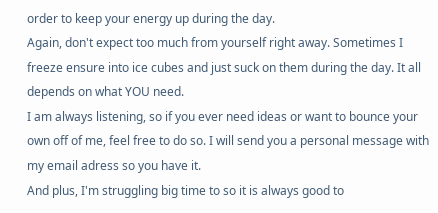order to keep your energy up during the day.
Again, don't expect too much from yourself right away. Sometimes I freeze ensure into ice cubes and just suck on them during the day. It all depends on what YOU need.
I am always listening, so if you ever need ideas or want to bounce your own off of me, feel free to do so. I will send you a personal message with my email adress so you have it.
And plus, I'm struggling big time to so it is always good to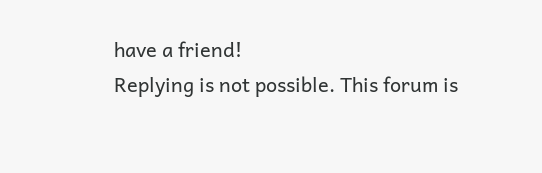have a friend!
Replying is not possible. This forum is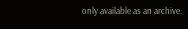only available as an archive.